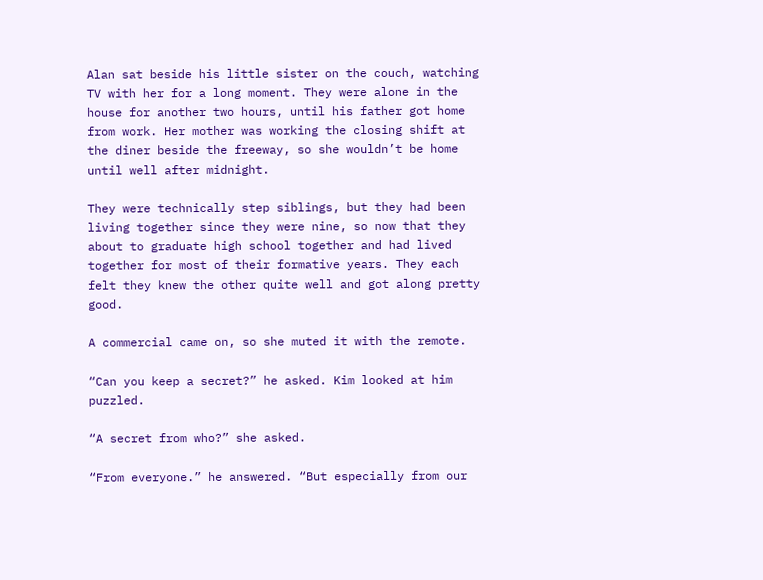Alan sat beside his little sister on the couch, watching TV with her for a long moment. They were alone in the house for another two hours, until his father got home from work. Her mother was working the closing shift at the diner beside the freeway, so she wouldn’t be home until well after midnight.

They were technically step siblings, but they had been living together since they were nine, so now that they about to graduate high school together and had lived together for most of their formative years. They each felt they knew the other quite well and got along pretty good.

A commercial came on, so she muted it with the remote.

“Can you keep a secret?” he asked. Kim looked at him puzzled.

“A secret from who?” she asked.

“From everyone.” he answered. “But especially from our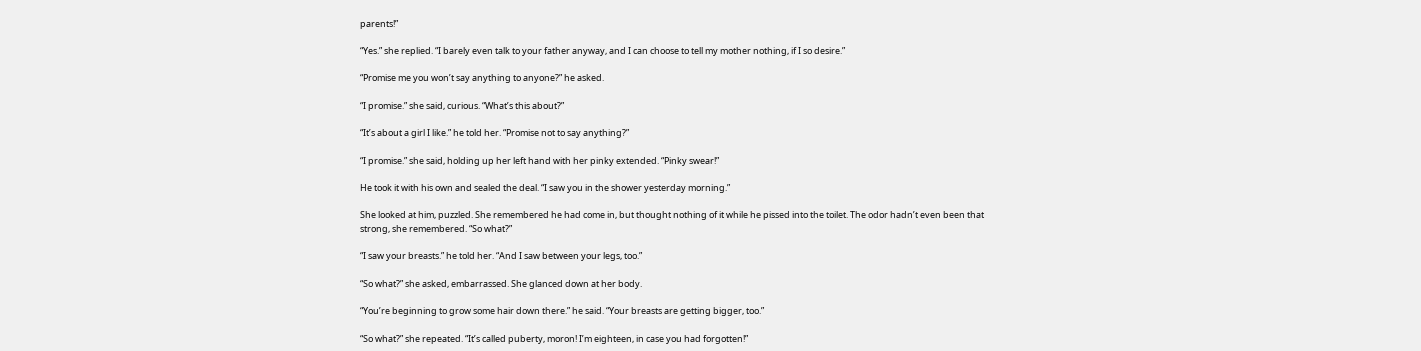parents!”

“Yes.” she replied. “I barely even talk to your father anyway, and I can choose to tell my mother nothing, if I so desire.”

“Promise me you won’t say anything to anyone?” he asked.

“I promise.” she said, curious. “What’s this about?”

“It’s about a girl I like.” he told her. “Promise not to say anything?”

“I promise.” she said, holding up her left hand with her pinky extended. “Pinky swear!”

He took it with his own and sealed the deal. “I saw you in the shower yesterday morning.”

She looked at him, puzzled. She remembered he had come in, but thought nothing of it while he pissed into the toilet. The odor hadn’t even been that strong, she remembered. “So what?”

“I saw your breasts.” he told her. “And I saw between your legs, too.”

“So what?” she asked, embarrassed. She glanced down at her body.

“You’re beginning to grow some hair down there.” he said. “Your breasts are getting bigger, too.”

“So what?” she repeated. “It’s called puberty, moron! I’m eighteen, in case you had forgotten!”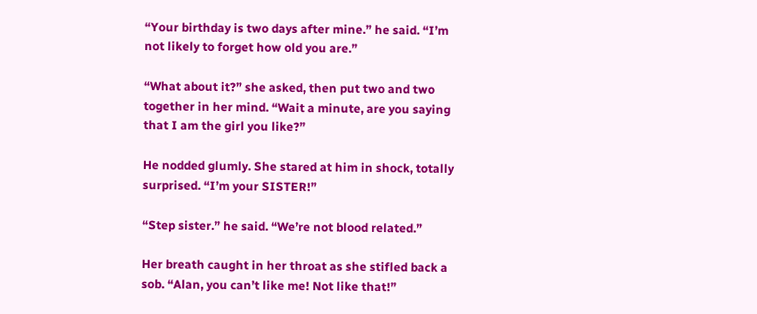“Your birthday is two days after mine.” he said. “I’m not likely to forget how old you are.”

“What about it?” she asked, then put two and two together in her mind. “Wait a minute, are you saying that I am the girl you like?”

He nodded glumly. She stared at him in shock, totally surprised. “I’m your SISTER!”

“Step sister.” he said. “We’re not blood related.”

Her breath caught in her throat as she stifled back a sob. “Alan, you can’t like me! Not like that!”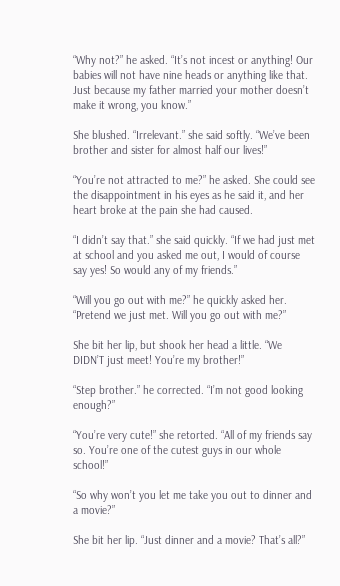“Why not?” he asked. “It’s not incest or anything! Our babies will not have nine heads or anything like that. Just because my father married your mother doesn’t make it wrong, you know.”

She blushed. “Irrelevant.” she said softly. “We’ve been brother and sister for almost half our lives!”

“You’re not attracted to me?” he asked. She could see the disappointment in his eyes as he said it, and her heart broke at the pain she had caused.

“I didn’t say that.” she said quickly. “If we had just met at school and you asked me out, I would of course say yes! So would any of my friends.”

“Will you go out with me?” he quickly asked her. “Pretend we just met. Will you go out with me?”

She bit her lip, but shook her head a little. “We DIDN’T just meet! You’re my brother!”

“Step brother.” he corrected. “I’m not good looking enough?”

“You’re very cute!” she retorted. “All of my friends say so. You’re one of the cutest guys in our whole school!”

“So why won’t you let me take you out to dinner and a movie?”

She bit her lip. “Just dinner and a movie? That’s all?”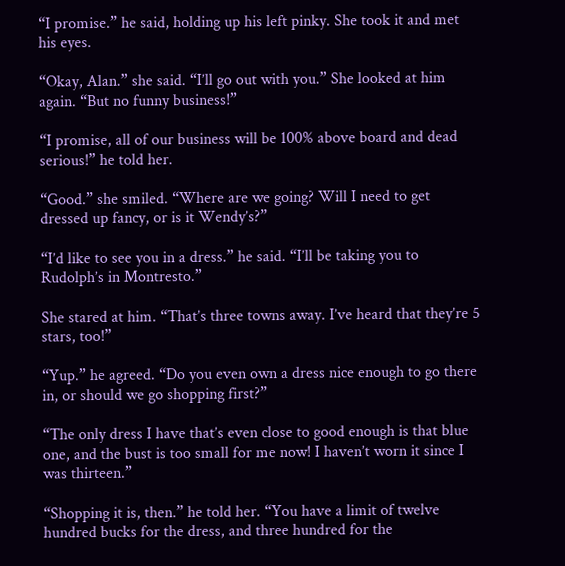“I promise.” he said, holding up his left pinky. She took it and met his eyes.

“Okay, Alan.” she said. “I’ll go out with you.” She looked at him again. “But no funny business!”

“I promise, all of our business will be 100% above board and dead serious!” he told her.

“Good.” she smiled. “Where are we going? Will I need to get dressed up fancy, or is it Wendy’s?”

“I’d like to see you in a dress.” he said. “I’ll be taking you to Rudolph’s in Montresto.”

She stared at him. “That’s three towns away. I’ve heard that they’re 5 stars, too!”

“Yup.” he agreed. “Do you even own a dress nice enough to go there in, or should we go shopping first?”

“The only dress I have that’s even close to good enough is that blue one, and the bust is too small for me now! I haven’t worn it since I was thirteen.”

“Shopping it is, then.” he told her. “You have a limit of twelve hundred bucks for the dress, and three hundred for the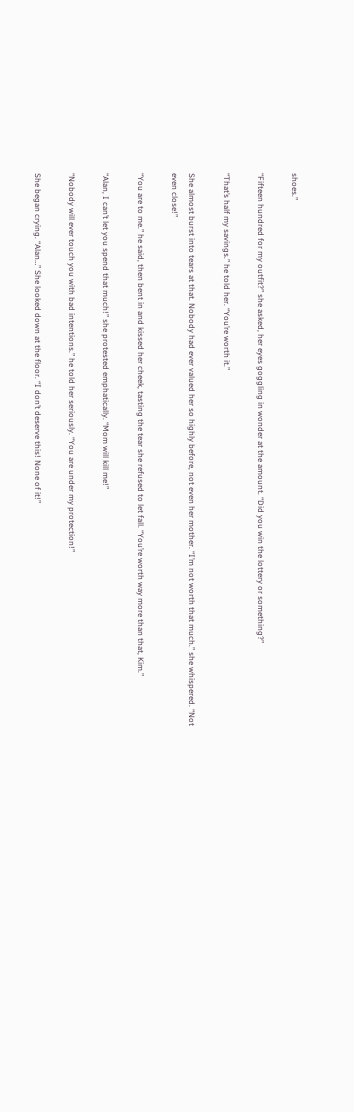shoes.”

“Fifteen hundred for my outfit?” she asked, her eyes goggling in wonder at the amount. “Did you win the lottery or something?”

“That’s half my savings.” he told her. “You’re worth it.”

She almost burst into tears at that. Nobody had ever valued her so highly before, not even her mother. “I’m not worth that much.” she whispered. “Not even close!”

“You are to me.” he said, then bent in and kissed her cheek, tasting the tear she refused to let fall. “You’re worth way more than that, Kim.”

“Alan, I can’t let you spend that much!” she protested emphatically. “Mom will kill me!”

“Nobody will ever touch you with bad intentions.” he told her seriously. “You are under my protection!”

She began crying. “Alan…” She looked down at the floor. “I don’t deserve this! None of it!”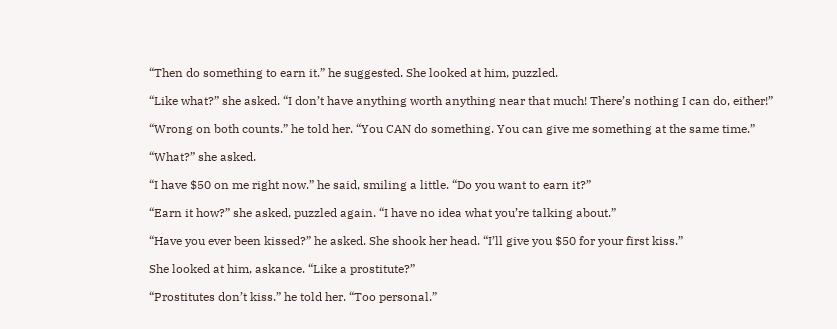“Then do something to earn it.” he suggested. She looked at him, puzzled.

“Like what?” she asked. “I don’t have anything worth anything near that much! There’s nothing I can do, either!”

“Wrong on both counts.” he told her. “You CAN do something. You can give me something at the same time.”

“What?” she asked.

“I have $50 on me right now.” he said, smiling a little. “Do you want to earn it?”

“Earn it how?” she asked, puzzled again. “I have no idea what you’re talking about.”

“Have you ever been kissed?” he asked. She shook her head. “I’ll give you $50 for your first kiss.”

She looked at him, askance. “Like a prostitute?”

“Prostitutes don’t kiss.” he told her. “Too personal.”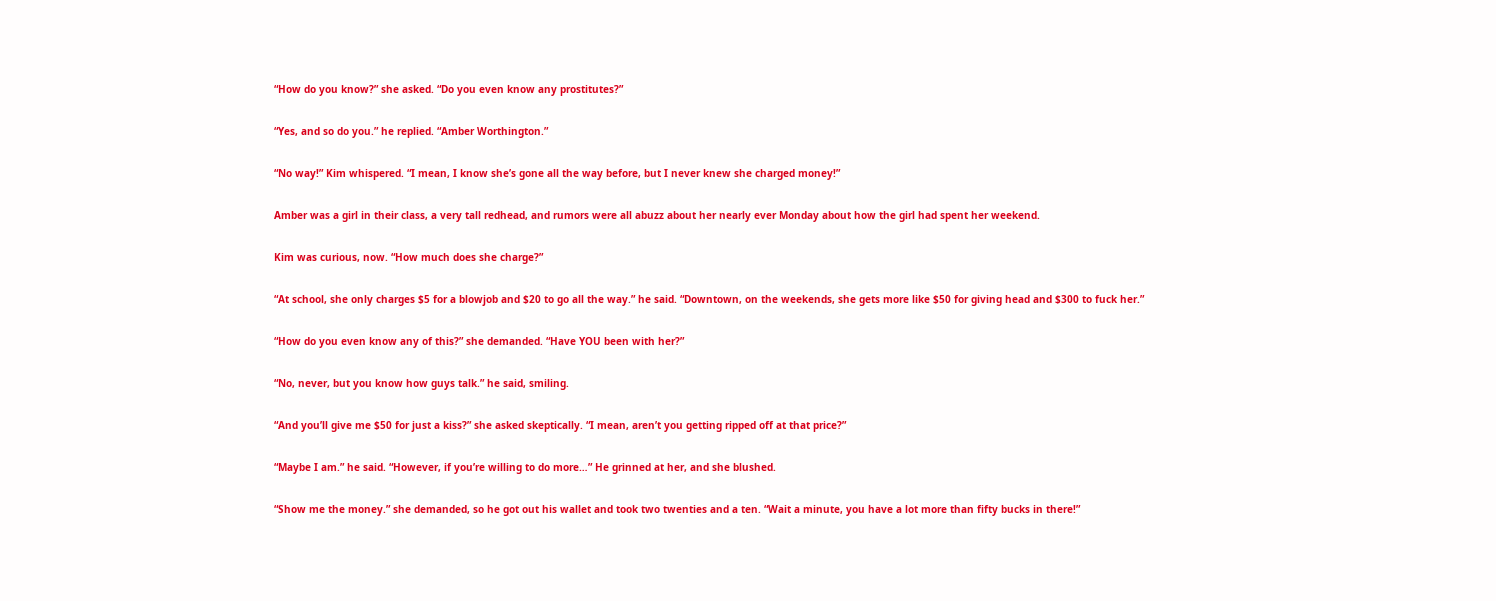“How do you know?” she asked. “Do you even know any prostitutes?”

“Yes, and so do you.” he replied. “Amber Worthington.”

“No way!” Kim whispered. “I mean, I know she’s gone all the way before, but I never knew she charged money!”

Amber was a girl in their class, a very tall redhead, and rumors were all abuzz about her nearly ever Monday about how the girl had spent her weekend.

Kim was curious, now. “How much does she charge?”

“At school, she only charges $5 for a blowjob and $20 to go all the way.” he said. “Downtown, on the weekends, she gets more like $50 for giving head and $300 to fuck her.”

“How do you even know any of this?” she demanded. “Have YOU been with her?”

“No, never, but you know how guys talk.” he said, smiling.

“And you’ll give me $50 for just a kiss?” she asked skeptically. “I mean, aren’t you getting ripped off at that price?”

“Maybe I am.” he said. “However, if you’re willing to do more…” He grinned at her, and she blushed.

“Show me the money.” she demanded, so he got out his wallet and took two twenties and a ten. “Wait a minute, you have a lot more than fifty bucks in there!”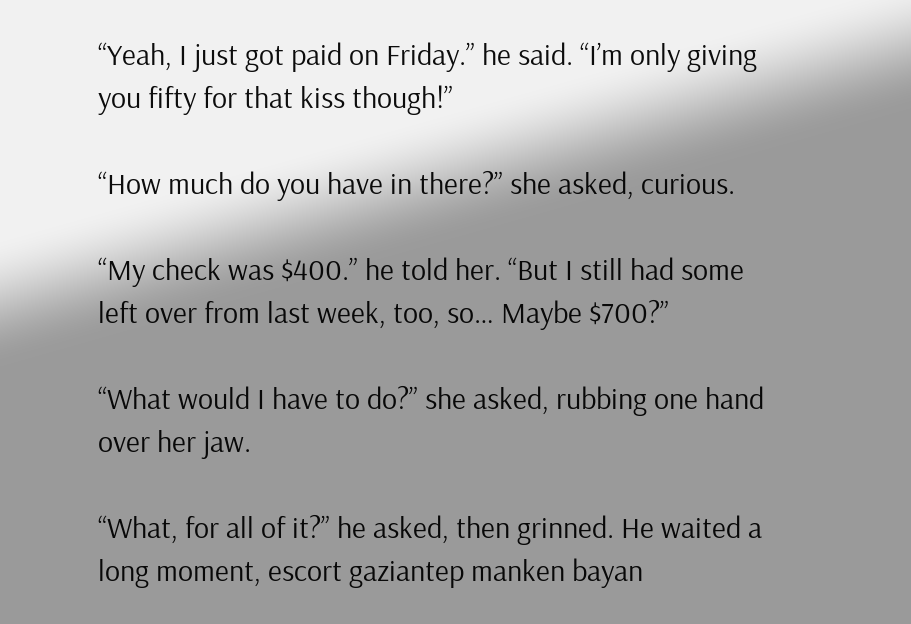“Yeah, I just got paid on Friday.” he said. “I’m only giving you fifty for that kiss though!”

“How much do you have in there?” she asked, curious.

“My check was $400.” he told her. “But I still had some left over from last week, too, so… Maybe $700?”

“What would I have to do?” she asked, rubbing one hand over her jaw.

“What, for all of it?” he asked, then grinned. He waited a long moment, escort gaziantep manken bayan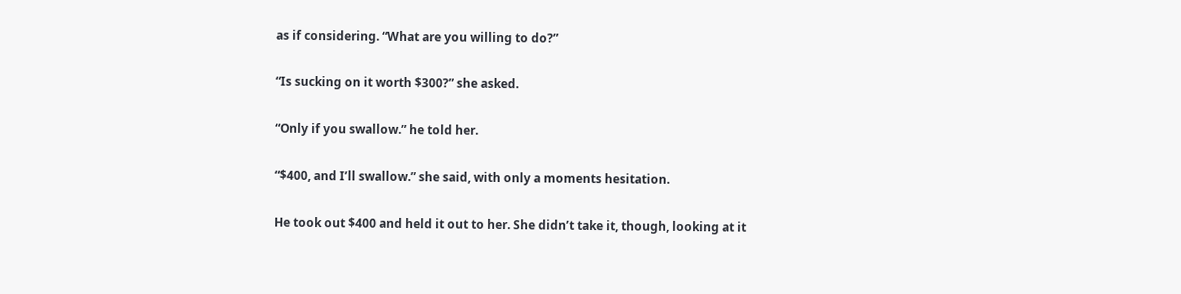as if considering. “What are you willing to do?”

“Is sucking on it worth $300?” she asked.

“Only if you swallow.” he told her.

“$400, and I’ll swallow.” she said, with only a moments hesitation.

He took out $400 and held it out to her. She didn’t take it, though, looking at it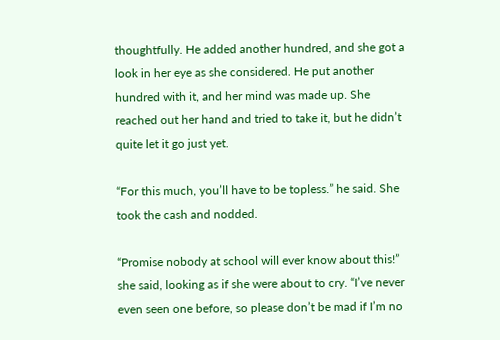thoughtfully. He added another hundred, and she got a look in her eye as she considered. He put another hundred with it, and her mind was made up. She reached out her hand and tried to take it, but he didn’t quite let it go just yet.

“For this much, you’ll have to be topless.” he said. She took the cash and nodded.

“Promise nobody at school will ever know about this!” she said, looking as if she were about to cry. “I’ve never even seen one before, so please don’t be mad if I’m no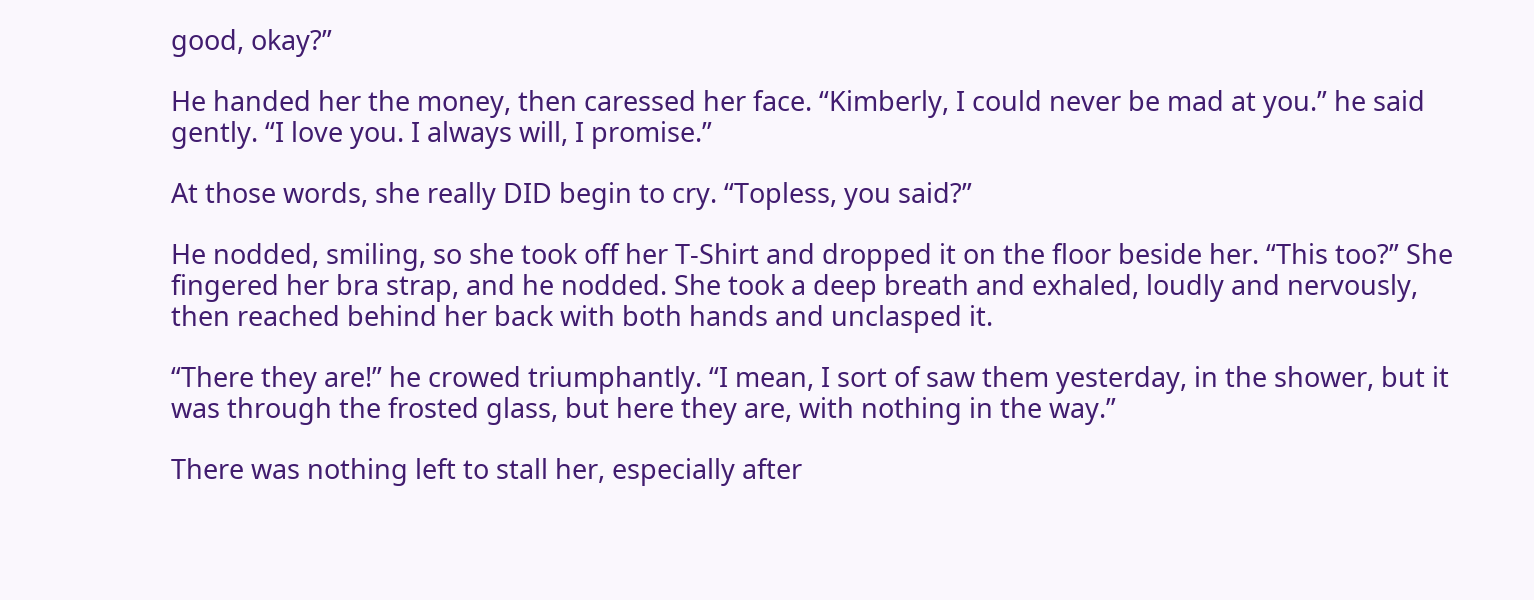good, okay?”

He handed her the money, then caressed her face. “Kimberly, I could never be mad at you.” he said gently. “I love you. I always will, I promise.”

At those words, she really DID begin to cry. “Topless, you said?”

He nodded, smiling, so she took off her T-Shirt and dropped it on the floor beside her. “This too?” She fingered her bra strap, and he nodded. She took a deep breath and exhaled, loudly and nervously, then reached behind her back with both hands and unclasped it.

“There they are!” he crowed triumphantly. “I mean, I sort of saw them yesterday, in the shower, but it was through the frosted glass, but here they are, with nothing in the way.”

There was nothing left to stall her, especially after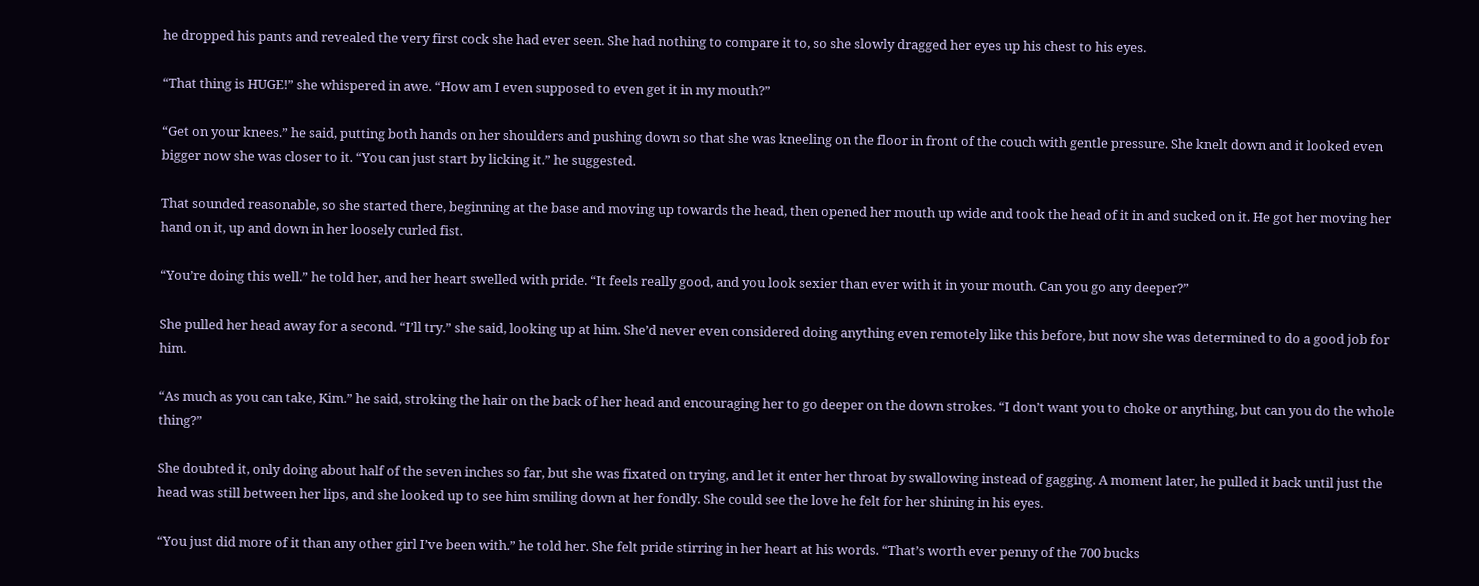he dropped his pants and revealed the very first cock she had ever seen. She had nothing to compare it to, so she slowly dragged her eyes up his chest to his eyes.

“That thing is HUGE!” she whispered in awe. “How am I even supposed to even get it in my mouth?”

“Get on your knees.” he said, putting both hands on her shoulders and pushing down so that she was kneeling on the floor in front of the couch with gentle pressure. She knelt down and it looked even bigger now she was closer to it. “You can just start by licking it.” he suggested.

That sounded reasonable, so she started there, beginning at the base and moving up towards the head, then opened her mouth up wide and took the head of it in and sucked on it. He got her moving her hand on it, up and down in her loosely curled fist.

“You’re doing this well.” he told her, and her heart swelled with pride. “It feels really good, and you look sexier than ever with it in your mouth. Can you go any deeper?”

She pulled her head away for a second. “I’ll try.” she said, looking up at him. She’d never even considered doing anything even remotely like this before, but now she was determined to do a good job for him.

“As much as you can take, Kim.” he said, stroking the hair on the back of her head and encouraging her to go deeper on the down strokes. “I don’t want you to choke or anything, but can you do the whole thing?”

She doubted it, only doing about half of the seven inches so far, but she was fixated on trying, and let it enter her throat by swallowing instead of gagging. A moment later, he pulled it back until just the head was still between her lips, and she looked up to see him smiling down at her fondly. She could see the love he felt for her shining in his eyes.

“You just did more of it than any other girl I’ve been with.” he told her. She felt pride stirring in her heart at his words. “That’s worth ever penny of the 700 bucks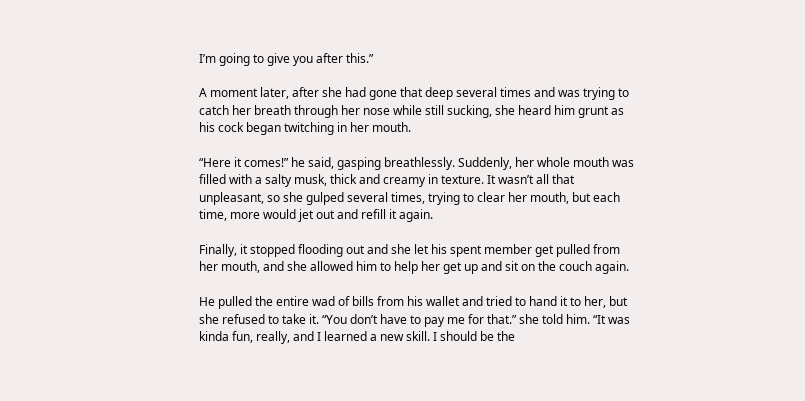I’m going to give you after this.”

A moment later, after she had gone that deep several times and was trying to catch her breath through her nose while still sucking, she heard him grunt as his cock began twitching in her mouth.

“Here it comes!” he said, gasping breathlessly. Suddenly, her whole mouth was filled with a salty musk, thick and creamy in texture. It wasn’t all that unpleasant, so she gulped several times, trying to clear her mouth, but each time, more would jet out and refill it again.

Finally, it stopped flooding out and she let his spent member get pulled from her mouth, and she allowed him to help her get up and sit on the couch again.

He pulled the entire wad of bills from his wallet and tried to hand it to her, but she refused to take it. “You don’t have to pay me for that.” she told him. “It was kinda fun, really, and I learned a new skill. I should be the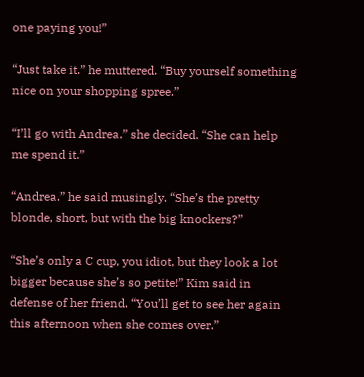one paying you!”

“Just take it.” he muttered. “Buy yourself something nice on your shopping spree.”

“I’ll go with Andrea.” she decided. “She can help me spend it.”

“Andrea.” he said musingly. “She’s the pretty blonde, short, but with the big knockers?”

“She’s only a C cup, you idiot, but they look a lot bigger because she’s so petite!” Kim said in defense of her friend. “You’ll get to see her again this afternoon when she comes over.”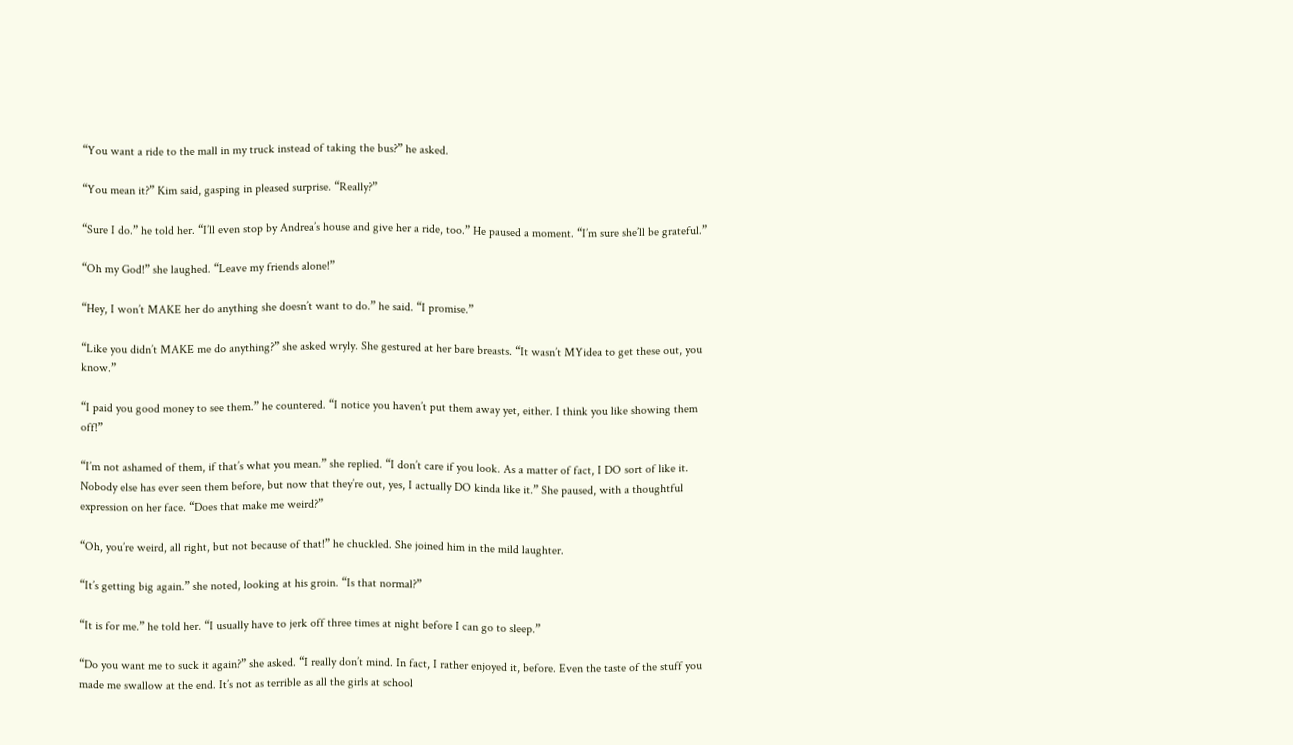“You want a ride to the mall in my truck instead of taking the bus?” he asked.

“You mean it?” Kim said, gasping in pleased surprise. “Really?”

“Sure I do.” he told her. “I’ll even stop by Andrea’s house and give her a ride, too.” He paused a moment. “I’m sure she’ll be grateful.”

“Oh my God!” she laughed. “Leave my friends alone!”

“Hey, I won’t MAKE her do anything she doesn’t want to do.” he said. “I promise.”

“Like you didn’t MAKE me do anything?” she asked wryly. She gestured at her bare breasts. “It wasn’t MYidea to get these out, you know.”

“I paid you good money to see them.” he countered. “I notice you haven’t put them away yet, either. I think you like showing them off!”

“I’m not ashamed of them, if that’s what you mean.” she replied. “I don’t care if you look. As a matter of fact, I DO sort of like it. Nobody else has ever seen them before, but now that they’re out, yes, I actually DO kinda like it.” She paused, with a thoughtful expression on her face. “Does that make me weird?”

“Oh, you’re weird, all right, but not because of that!” he chuckled. She joined him in the mild laughter.

“It’s getting big again.” she noted, looking at his groin. “Is that normal?”

“It is for me.” he told her. “I usually have to jerk off three times at night before I can go to sleep.”

“Do you want me to suck it again?” she asked. “I really don’t mind. In fact, I rather enjoyed it, before. Even the taste of the stuff you made me swallow at the end. It’s not as terrible as all the girls at school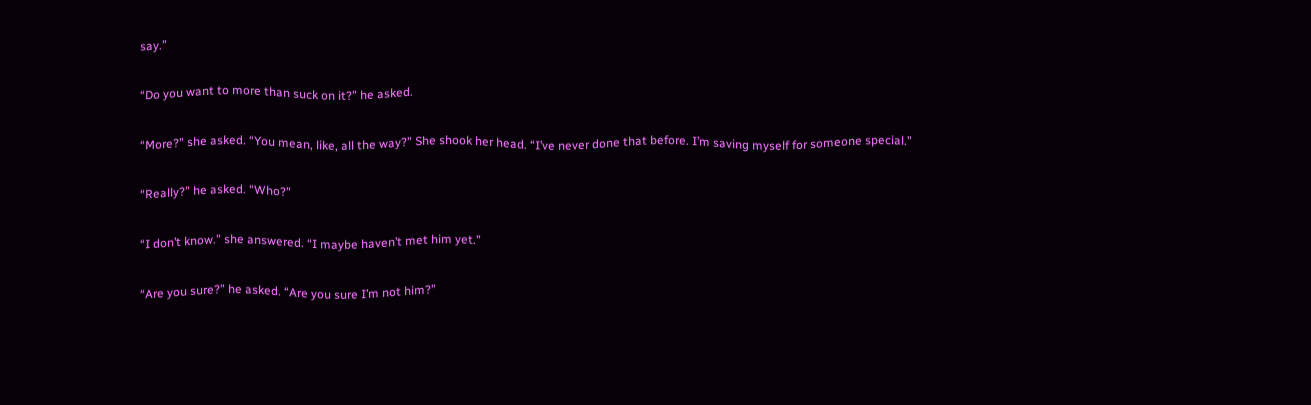say.”

“Do you want to more than suck on it?” he asked.

“More?” she asked. “You mean, like, all the way?” She shook her head. “I’ve never done that before. I’m saving myself for someone special.”

“Really?” he asked. “Who?”

“I don’t know.” she answered. “I maybe haven’t met him yet.”

“Are you sure?” he asked. “Are you sure I’m not him?”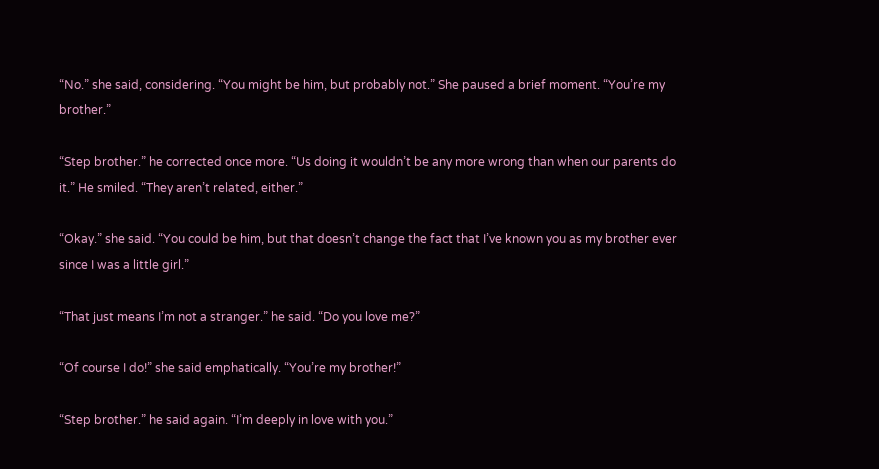“No.” she said, considering. “You might be him, but probably not.” She paused a brief moment. “You’re my brother.”

“Step brother.” he corrected once more. “Us doing it wouldn’t be any more wrong than when our parents do it.” He smiled. “They aren’t related, either.”

“Okay.” she said. “You could be him, but that doesn’t change the fact that I’ve known you as my brother ever since I was a little girl.”

“That just means I’m not a stranger.” he said. “Do you love me?”

“Of course I do!” she said emphatically. “You’re my brother!”

“Step brother.” he said again. “I’m deeply in love with you.”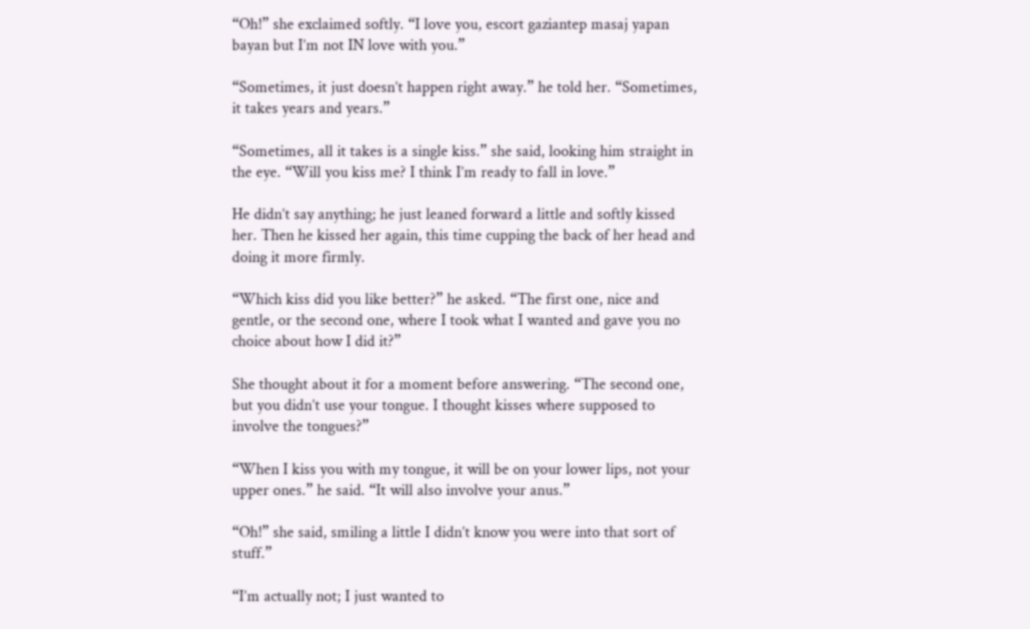“Oh!” she exclaimed softly. “I love you, escort gaziantep masaj yapan bayan but I’m not IN love with you.”

“Sometimes, it just doesn’t happen right away.” he told her. “Sometimes, it takes years and years.”

“Sometimes, all it takes is a single kiss.” she said, looking him straight in the eye. “Will you kiss me? I think I’m ready to fall in love.”

He didn’t say anything; he just leaned forward a little and softly kissed her. Then he kissed her again, this time cupping the back of her head and doing it more firmly.

“Which kiss did you like better?” he asked. “The first one, nice and gentle, or the second one, where I took what I wanted and gave you no choice about how I did it?”

She thought about it for a moment before answering. “The second one, but you didn’t use your tongue. I thought kisses where supposed to involve the tongues?”

“When I kiss you with my tongue, it will be on your lower lips, not your upper ones.” he said. “It will also involve your anus.”

“Oh!” she said, smiling a little I didn’t know you were into that sort of stuff.”

“I’m actually not; I just wanted to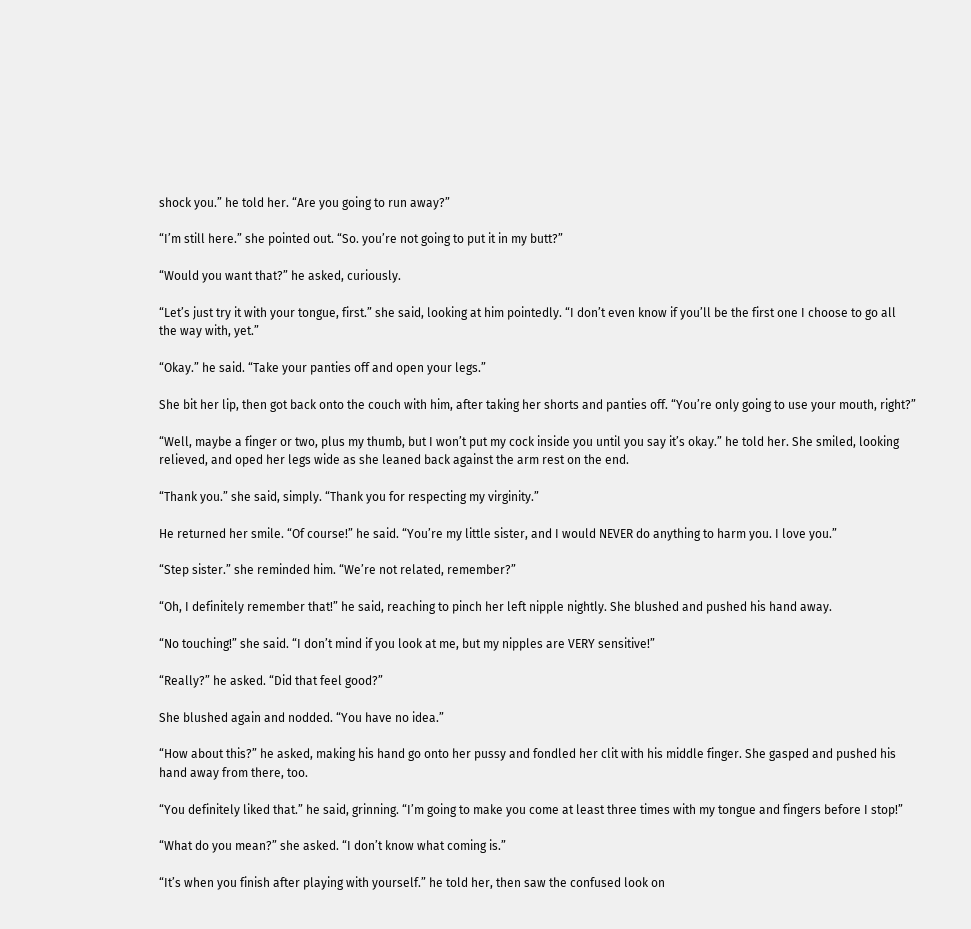shock you.” he told her. “Are you going to run away?”

“I’m still here.” she pointed out. “So. you’re not going to put it in my butt?”

“Would you want that?” he asked, curiously.

“Let’s just try it with your tongue, first.” she said, looking at him pointedly. “I don’t even know if you’ll be the first one I choose to go all the way with, yet.”

“Okay.” he said. “Take your panties off and open your legs.”

She bit her lip, then got back onto the couch with him, after taking her shorts and panties off. “You’re only going to use your mouth, right?”

“Well, maybe a finger or two, plus my thumb, but I won’t put my cock inside you until you say it’s okay.” he told her. She smiled, looking relieved, and oped her legs wide as she leaned back against the arm rest on the end.

“Thank you.” she said, simply. “Thank you for respecting my virginity.”

He returned her smile. “Of course!” he said. “You’re my little sister, and I would NEVER do anything to harm you. I love you.”

“Step sister.” she reminded him. “We’re not related, remember?”

“Oh, I definitely remember that!” he said, reaching to pinch her left nipple nightly. She blushed and pushed his hand away.

“No touching!” she said. “I don’t mind if you look at me, but my nipples are VERY sensitive!”

“Really?” he asked. “Did that feel good?”

She blushed again and nodded. “You have no idea.”

“How about this?” he asked, making his hand go onto her pussy and fondled her clit with his middle finger. She gasped and pushed his hand away from there, too.

“You definitely liked that.” he said, grinning. “I’m going to make you come at least three times with my tongue and fingers before I stop!”

“What do you mean?” she asked. “I don’t know what coming is.”

“It’s when you finish after playing with yourself.” he told her, then saw the confused look on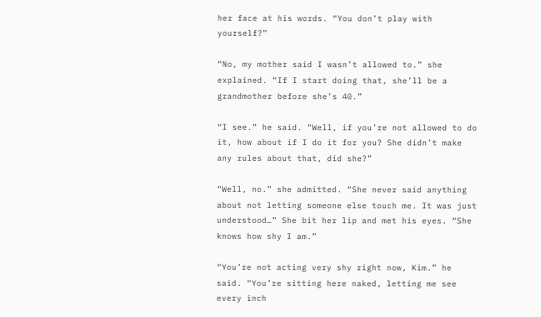her face at his words. “You don’t play with yourself?”

“No, my mother said I wasn’t allowed to.” she explained. “If I start doing that, she’ll be a grandmother before she’s 40.”

“I see.” he said. “Well, if you’re not allowed to do it, how about if I do it for you? She didn’t make any rules about that, did she?”

“Well, no.” she admitted. “She never said anything about not letting someone else touch me. It was just understood…” She bit her lip and met his eyes. “She knows how shy I am.”

“You’re not acting very shy right now, Kim.” he said. “You’re sitting here naked, letting me see every inch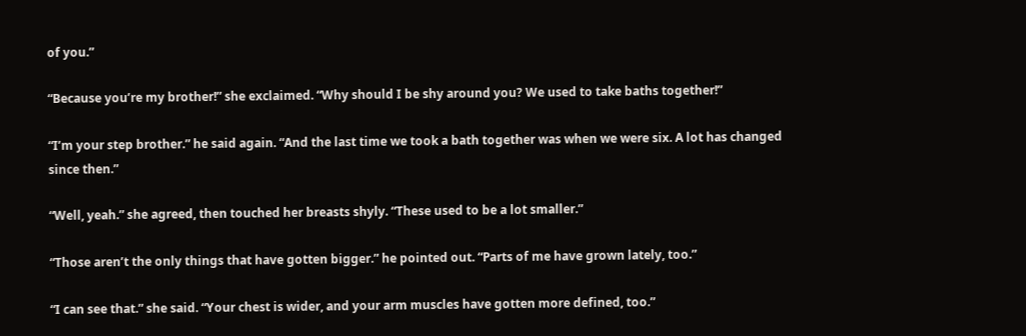of you.”

“Because you’re my brother!” she exclaimed. “Why should I be shy around you? We used to take baths together!”

“I’m your step brother.” he said again. “And the last time we took a bath together was when we were six. A lot has changed since then.”

“Well, yeah.” she agreed, then touched her breasts shyly. “These used to be a lot smaller.”

“Those aren’t the only things that have gotten bigger.” he pointed out. “Parts of me have grown lately, too.”

“I can see that.” she said. “Your chest is wider, and your arm muscles have gotten more defined, too.”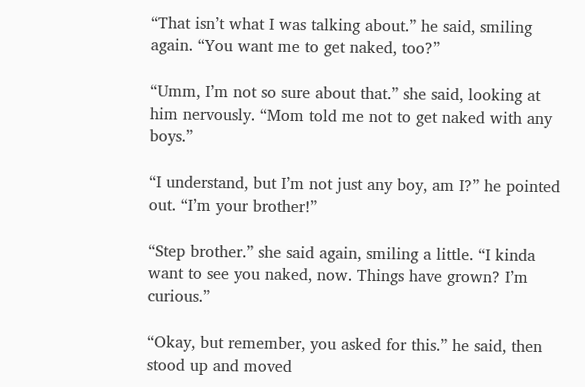“That isn’t what I was talking about.” he said, smiling again. “You want me to get naked, too?”

“Umm, I’m not so sure about that.” she said, looking at him nervously. “Mom told me not to get naked with any boys.”

“I understand, but I’m not just any boy, am I?” he pointed out. “I’m your brother!”

“Step brother.” she said again, smiling a little. “I kinda want to see you naked, now. Things have grown? I’m curious.”

“Okay, but remember, you asked for this.” he said, then stood up and moved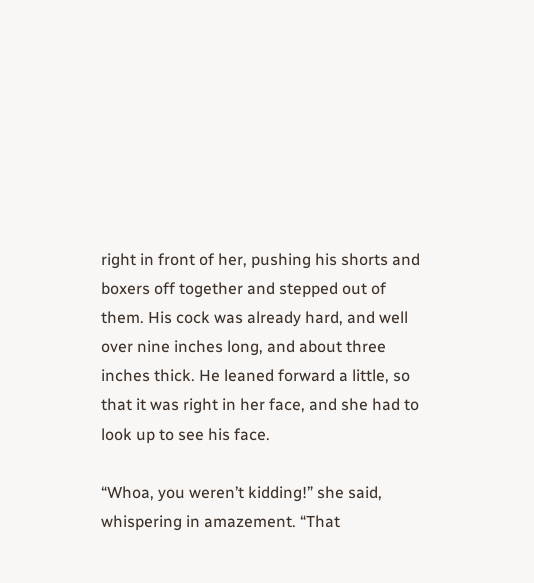right in front of her, pushing his shorts and boxers off together and stepped out of them. His cock was already hard, and well over nine inches long, and about three inches thick. He leaned forward a little, so that it was right in her face, and she had to look up to see his face.

“Whoa, you weren’t kidding!” she said, whispering in amazement. “That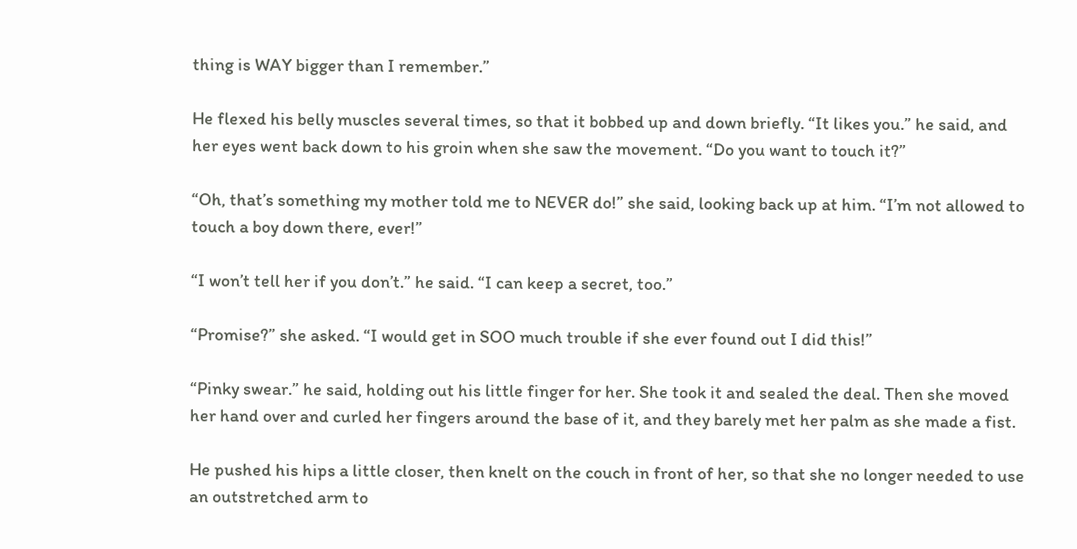thing is WAY bigger than I remember.”

He flexed his belly muscles several times, so that it bobbed up and down briefly. “It likes you.” he said, and her eyes went back down to his groin when she saw the movement. “Do you want to touch it?”

“Oh, that’s something my mother told me to NEVER do!” she said, looking back up at him. “I’m not allowed to touch a boy down there, ever!”

“I won’t tell her if you don’t.” he said. “I can keep a secret, too.”

“Promise?” she asked. “I would get in SOO much trouble if she ever found out I did this!”

“Pinky swear.” he said, holding out his little finger for her. She took it and sealed the deal. Then she moved her hand over and curled her fingers around the base of it, and they barely met her palm as she made a fist.

He pushed his hips a little closer, then knelt on the couch in front of her, so that she no longer needed to use an outstretched arm to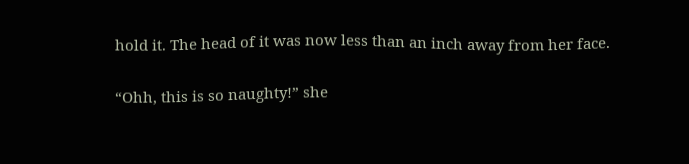hold it. The head of it was now less than an inch away from her face.

“Ohh, this is so naughty!” she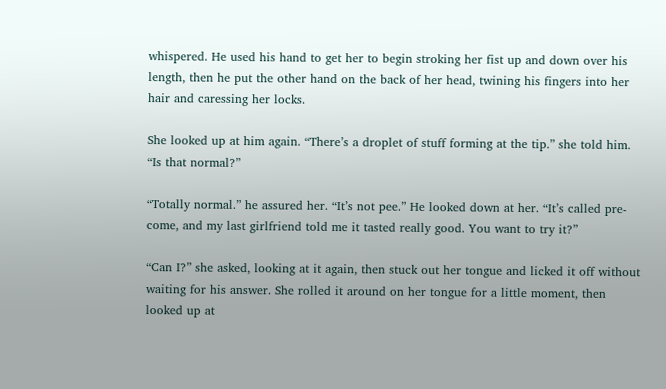whispered. He used his hand to get her to begin stroking her fist up and down over his length, then he put the other hand on the back of her head, twining his fingers into her hair and caressing her locks.

She looked up at him again. “There’s a droplet of stuff forming at the tip.” she told him. “Is that normal?”

“Totally normal.” he assured her. “It’s not pee.” He looked down at her. “It’s called pre-come, and my last girlfriend told me it tasted really good. You want to try it?”

“Can I?” she asked, looking at it again, then stuck out her tongue and licked it off without waiting for his answer. She rolled it around on her tongue for a little moment, then looked up at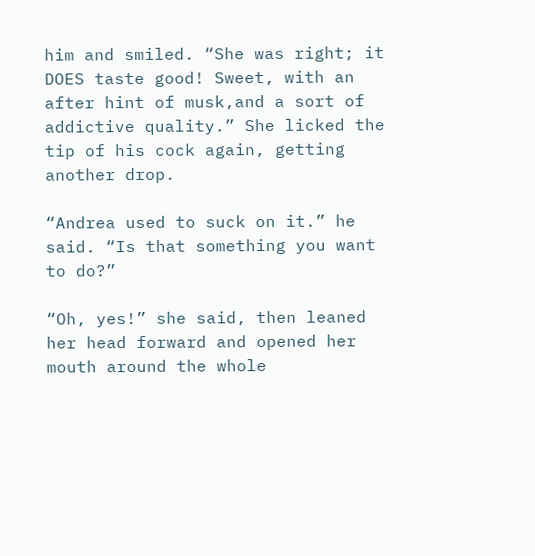him and smiled. “She was right; it DOES taste good! Sweet, with an after hint of musk,and a sort of addictive quality.” She licked the tip of his cock again, getting another drop.

“Andrea used to suck on it.” he said. “Is that something you want to do?”

“Oh, yes!” she said, then leaned her head forward and opened her mouth around the whole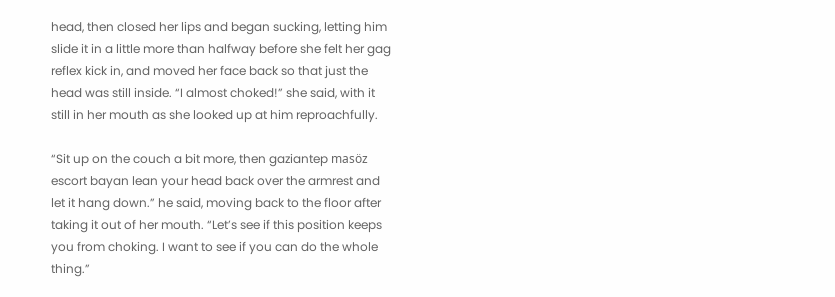head, then closed her lips and began sucking, letting him slide it in a little more than halfway before she felt her gag reflex kick in, and moved her face back so that just the head was still inside. “I almost choked!” she said, with it still in her mouth as she looked up at him reproachfully.

“Sit up on the couch a bit more, then gaziantep masöz escort bayan lean your head back over the armrest and let it hang down.” he said, moving back to the floor after taking it out of her mouth. “Let’s see if this position keeps you from choking. I want to see if you can do the whole thing.”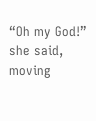“Oh my God!” she said, moving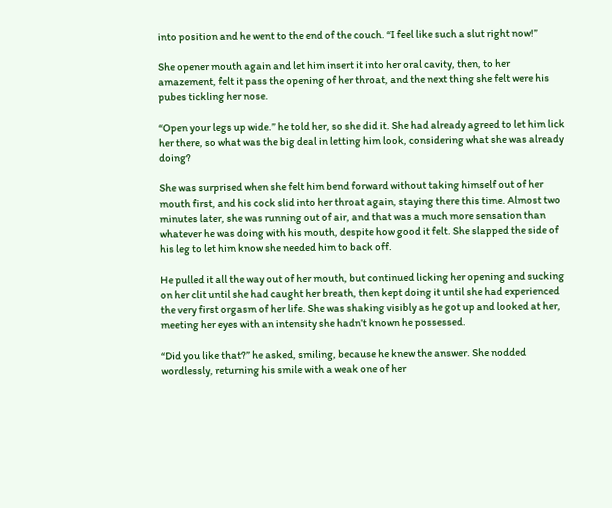into position and he went to the end of the couch. “I feel like such a slut right now!”

She opener mouth again and let him insert it into her oral cavity, then, to her amazement, felt it pass the opening of her throat, and the next thing she felt were his pubes tickling her nose.

“Open your legs up wide.” he told her, so she did it. She had already agreed to let him lick her there, so what was the big deal in letting him look, considering what she was already doing?

She was surprised when she felt him bend forward without taking himself out of her mouth first, and his cock slid into her throat again, staying there this time. Almost two minutes later, she was running out of air, and that was a much more sensation than whatever he was doing with his mouth, despite how good it felt. She slapped the side of his leg to let him know she needed him to back off.

He pulled it all the way out of her mouth, but continued licking her opening and sucking on her clit until she had caught her breath, then kept doing it until she had experienced the very first orgasm of her life. She was shaking visibly as he got up and looked at her, meeting her eyes with an intensity she hadn’t known he possessed.

“Did you like that?” he asked, smiling, because he knew the answer. She nodded wordlessly, returning his smile with a weak one of her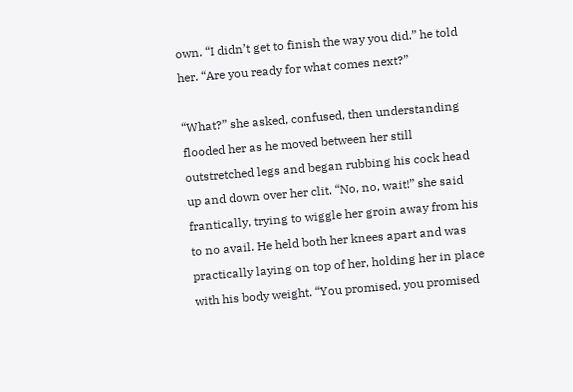own. “I didn’t get to finish the way you did.” he told her. “Are you ready for what comes next?”

“What?” she asked, confused, then understanding flooded her as he moved between her still outstretched legs and began rubbing his cock head up and down over her clit. “No, no, wait!” she said frantically, trying to wiggle her groin away from his to no avail. He held both her knees apart and was practically laying on top of her, holding her in place with his body weight. “You promised, you promised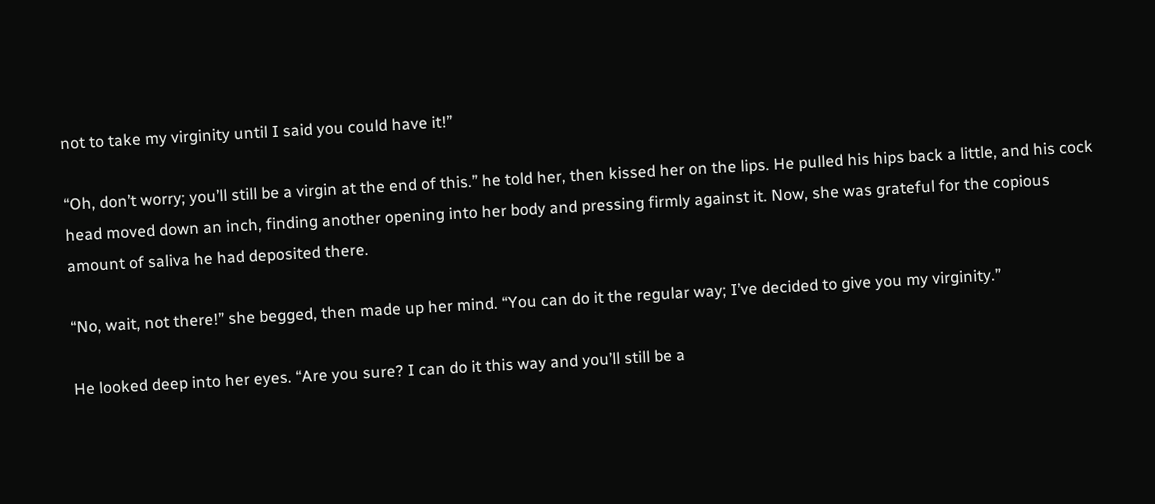not to take my virginity until I said you could have it!”

“Oh, don’t worry; you’ll still be a virgin at the end of this.” he told her, then kissed her on the lips. He pulled his hips back a little, and his cock head moved down an inch, finding another opening into her body and pressing firmly against it. Now, she was grateful for the copious amount of saliva he had deposited there.

“No, wait, not there!” she begged, then made up her mind. “You can do it the regular way; I’ve decided to give you my virginity.”

He looked deep into her eyes. “Are you sure? I can do it this way and you’ll still be a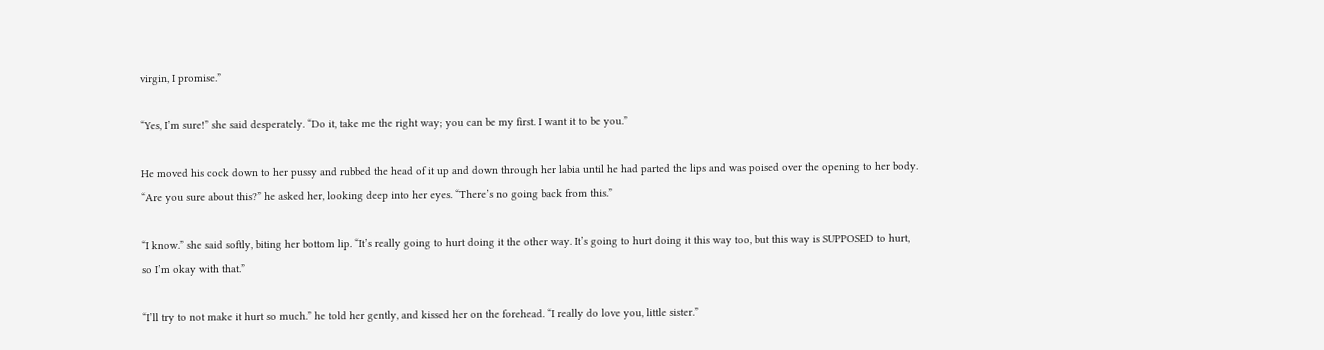virgin, I promise.”

“Yes, I’m sure!” she said desperately. “Do it, take me the right way; you can be my first. I want it to be you.”

He moved his cock down to her pussy and rubbed the head of it up and down through her labia until he had parted the lips and was poised over the opening to her body. “Are you sure about this?” he asked her, looking deep into her eyes. “There’s no going back from this.”

“I know.” she said softly, biting her bottom lip. “It’s really going to hurt doing it the other way. It’s going to hurt doing it this way too, but this way is SUPPOSED to hurt, so I’m okay with that.”

“I’ll try to not make it hurt so much.” he told her gently, and kissed her on the forehead. “I really do love you, little sister.”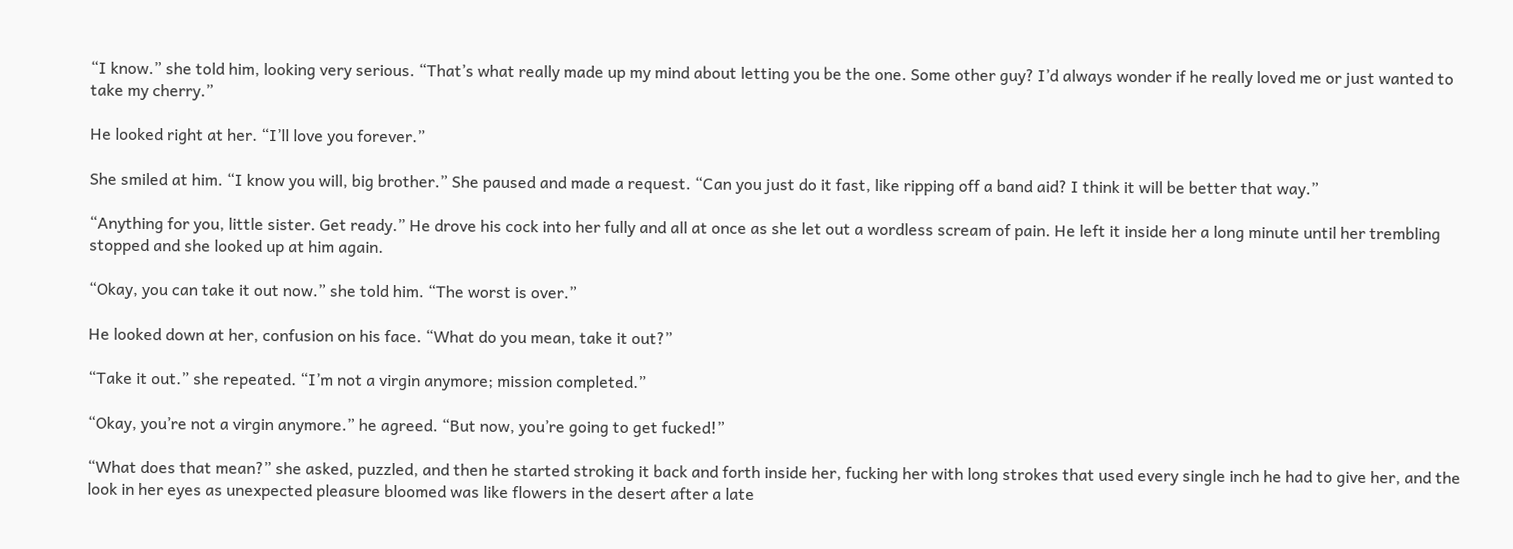“I know.” she told him, looking very serious. “That’s what really made up my mind about letting you be the one. Some other guy? I’d always wonder if he really loved me or just wanted to take my cherry.”

He looked right at her. “I’ll love you forever.”

She smiled at him. “I know you will, big brother.” She paused and made a request. “Can you just do it fast, like ripping off a band aid? I think it will be better that way.”

“Anything for you, little sister. Get ready.” He drove his cock into her fully and all at once as she let out a wordless scream of pain. He left it inside her a long minute until her trembling stopped and she looked up at him again.

“Okay, you can take it out now.” she told him. “The worst is over.”

He looked down at her, confusion on his face. “What do you mean, take it out?”

“Take it out.” she repeated. “I’m not a virgin anymore; mission completed.”

“Okay, you’re not a virgin anymore.” he agreed. “But now, you’re going to get fucked!”

“What does that mean?” she asked, puzzled, and then he started stroking it back and forth inside her, fucking her with long strokes that used every single inch he had to give her, and the look in her eyes as unexpected pleasure bloomed was like flowers in the desert after a late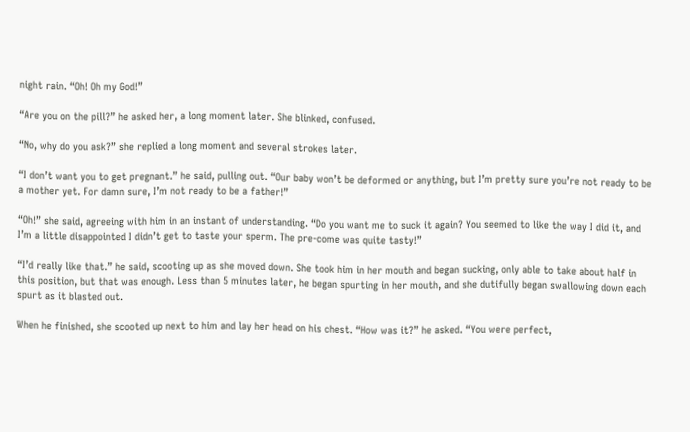night rain. “Oh! Oh my God!”

“Are you on the pill?” he asked her, a long moment later. She blinked, confused.

“No, why do you ask?” she replied a long moment and several strokes later.

“I don’t want you to get pregnant.” he said, pulling out. “Our baby won’t be deformed or anything, but I’m pretty sure you’re not ready to be a mother yet. For damn sure, I’m not ready to be a father!”

“Oh!” she said, agreeing with him in an instant of understanding. “Do you want me to suck it again? You seemed to like the way I did it, and I’m a little disappointed I didn’t get to taste your sperm. The pre-come was quite tasty!”

“I’d really like that.” he said, scooting up as she moved down. She took him in her mouth and began sucking, only able to take about half in this position, but that was enough. Less than 5 minutes later, he began spurting in her mouth, and she dutifully began swallowing down each spurt as it blasted out.

When he finished, she scooted up next to him and lay her head on his chest. “How was it?” he asked. “You were perfect,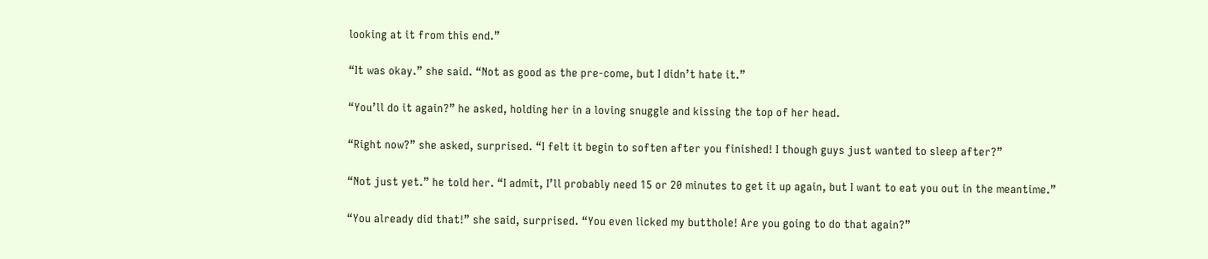looking at it from this end.”

“It was okay.” she said. “Not as good as the pre-come, but I didn’t hate it.”

“You’ll do it again?” he asked, holding her in a loving snuggle and kissing the top of her head.

“Right now?” she asked, surprised. “I felt it begin to soften after you finished! I though guys just wanted to sleep after?”

“Not just yet.” he told her. “I admit, I’ll probably need 15 or 20 minutes to get it up again, but I want to eat you out in the meantime.”

“You already did that!” she said, surprised. “You even licked my butthole! Are you going to do that again?”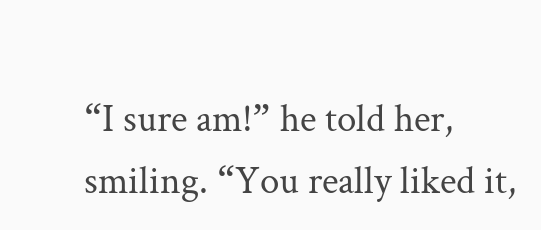“I sure am!” he told her, smiling. “You really liked it,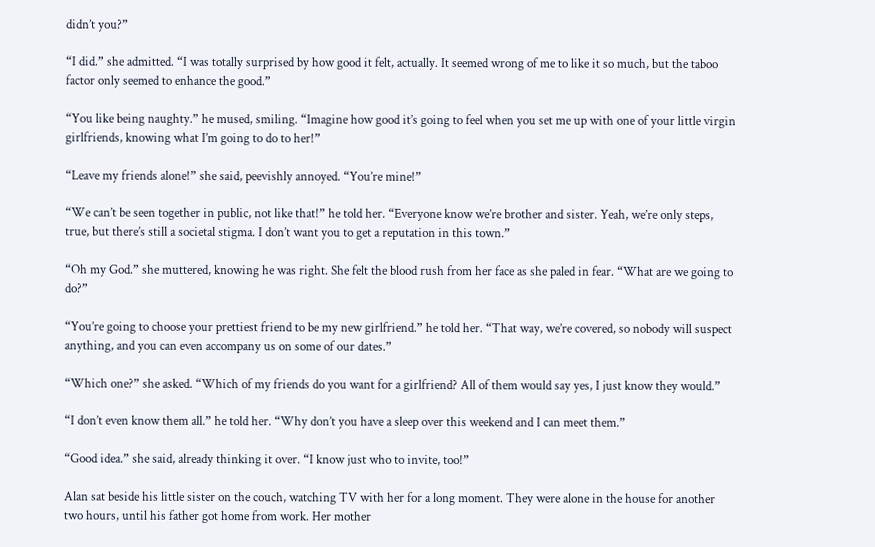didn’t you?”

“I did.” she admitted. “I was totally surprised by how good it felt, actually. It seemed wrong of me to like it so much, but the taboo factor only seemed to enhance the good.”

“You like being naughty.” he mused, smiling. “Imagine how good it’s going to feel when you set me up with one of your little virgin girlfriends, knowing what I’m going to do to her!”

“Leave my friends alone!” she said, peevishly annoyed. “You’re mine!”

“We can’t be seen together in public, not like that!” he told her. “Everyone know we’re brother and sister. Yeah, we’re only steps, true, but there’s still a societal stigma. I don’t want you to get a reputation in this town.”

“Oh my God.” she muttered, knowing he was right. She felt the blood rush from her face as she paled in fear. “What are we going to do?”

“You’re going to choose your prettiest friend to be my new girlfriend.” he told her. “That way, we’re covered, so nobody will suspect anything, and you can even accompany us on some of our dates.”

“Which one?” she asked. “Which of my friends do you want for a girlfriend? All of them would say yes, I just know they would.”

“I don’t even know them all.” he told her. “Why don’t you have a sleep over this weekend and I can meet them.”

“Good idea.” she said, already thinking it over. “I know just who to invite, too!”

Alan sat beside his little sister on the couch, watching TV with her for a long moment. They were alone in the house for another two hours, until his father got home from work. Her mother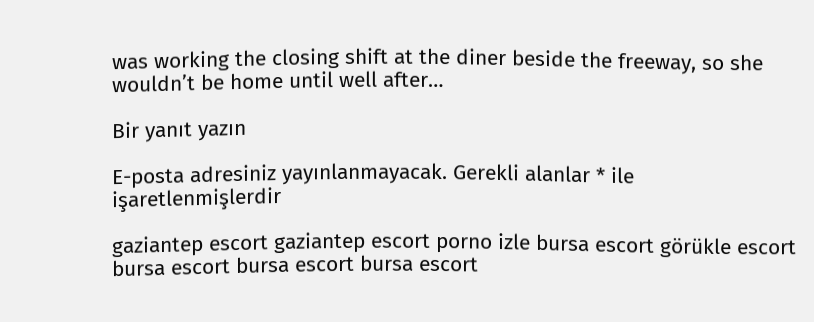was working the closing shift at the diner beside the freeway, so she wouldn’t be home until well after…

Bir yanıt yazın

E-posta adresiniz yayınlanmayacak. Gerekli alanlar * ile işaretlenmişlerdir

gaziantep escort gaziantep escort porno izle bursa escort görükle escort bursa escort bursa escort bursa escort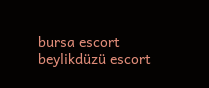bursa escort beylikdüzü escort